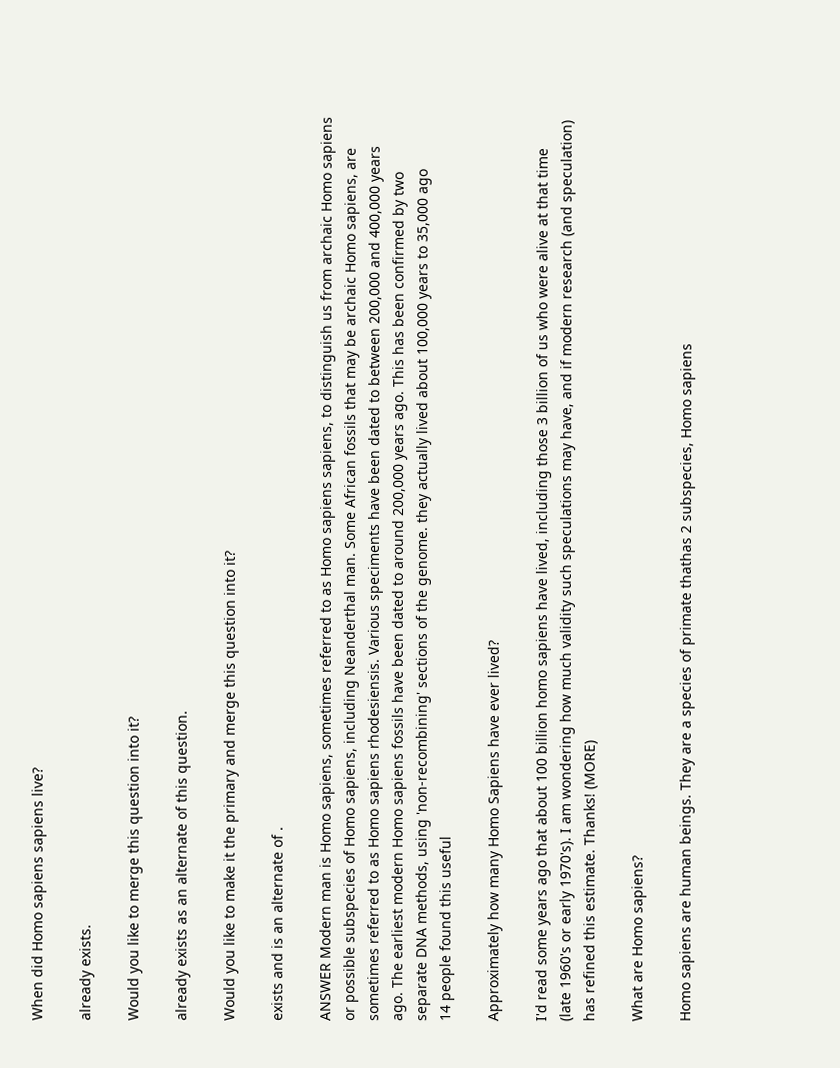When did Homo sapiens sapiens live?

already exists.

Would you like to merge this question into it?

already exists as an alternate of this question.

Would you like to make it the primary and merge this question into it?

exists and is an alternate of .

ANSWER Modern man is Homo sapiens, sometimes referred to as Homo sapiens sapiens, to distinguish us from archaic Homo sapiens or possible subspecies of Homo sapiens, including Neanderthal man. Some African fossils that may be archaic Homo sapiens, are sometimes referred to as Homo sapiens rhodesiensis. Various speciments have been dated to between 200,000 and 400,000 years ago. The earliest modern Homo sapiens fossils have been dated to around 200,000 years ago. This has been confirmed by two separate DNA methods, using 'non-recombining' sections of the genome. they actually lived about 100,000 years to 35,000 ago
14 people found this useful

Approximately how many Homo Sapiens have ever lived?

I'd read some years ago that about 100 billion homo sapiens have lived, including those 3 billion of us who were alive at that time (late 1960's or early 1970's). I am wondering how much validity such speculations may have, and if modern research (and speculation) has refined this estimate. Thanks! (MORE)

What are Homo sapiens?

Homo sapiens are human beings. They are a species of primate thathas 2 subspecies, Homo sapiens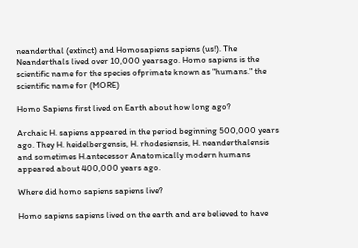neanderthal (extinct) and Homosapiens sapiens (us!). The Neanderthals lived over 10,000 yearsago. Homo sapiens is the scientific name for the species ofprimate known as "humans." the scientific name for (MORE)

Homo Sapiens first lived on Earth about how long ago?

Archaic H. sapiens appeared in the period beginning 500,000 years ago. They H. heidelbergensis, H. rhodesiensis, H. neanderthalensis and sometimes H.antecessor Anatomically modern humans appeared about 400,000 years ago.

Where did homo sapiens sapiens live?

Homo sapiens sapiens lived on the earth and are believed to have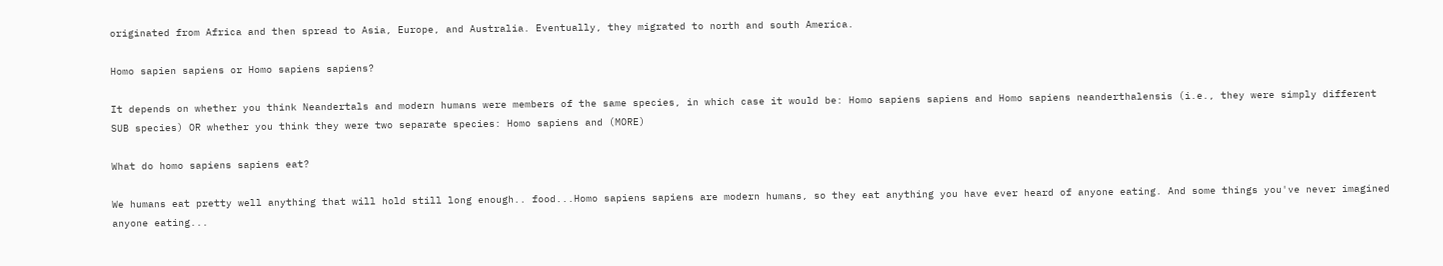originated from Africa and then spread to Asia, Europe, and Australia. Eventually, they migrated to north and south America.

Homo sapien sapiens or Homo sapiens sapiens?

It depends on whether you think Neandertals and modern humans were members of the same species, in which case it would be: Homo sapiens sapiens and Homo sapiens neanderthalensis (i.e., they were simply different SUB species) OR whether you think they were two separate species: Homo sapiens and (MORE)

What do homo sapiens sapiens eat?

We humans eat pretty well anything that will hold still long enough.. food...Homo sapiens sapiens are modern humans, so they eat anything you have ever heard of anyone eating. And some things you've never imagined anyone eating...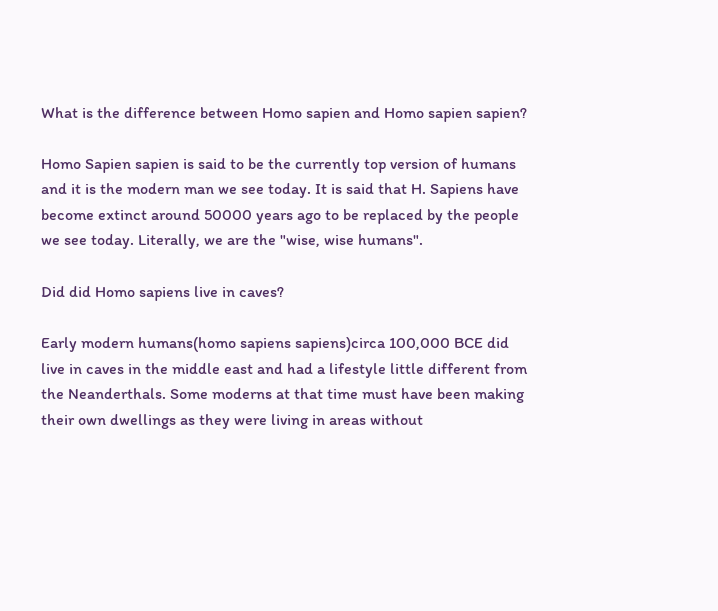What is the difference between Homo sapien and Homo sapien sapien?

Homo Sapien sapien is said to be the currently top version of humans and it is the modern man we see today. It is said that H. Sapiens have become extinct around 50000 years ago to be replaced by the people we see today. Literally, we are the "wise, wise humans".

Did did Homo sapiens live in caves?

Early modern humans(homo sapiens sapiens)circa 100,000 BCE did live in caves in the middle east and had a lifestyle little different from the Neanderthals. Some moderns at that time must have been making their own dwellings as they were living in areas without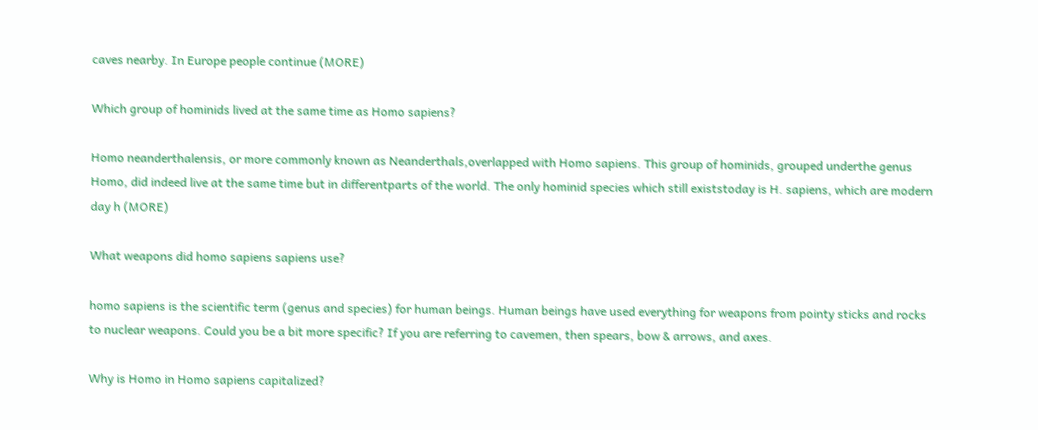caves nearby. In Europe people continue (MORE)

Which group of hominids lived at the same time as Homo sapiens?

Homo neanderthalensis, or more commonly known as Neanderthals,overlapped with Homo sapiens. This group of hominids, grouped underthe genus Homo, did indeed live at the same time but in differentparts of the world. The only hominid species which still existstoday is H. sapiens, which are modern day h (MORE)

What weapons did homo sapiens sapiens use?

homo sapiens is the scientific term (genus and species) for human beings. Human beings have used everything for weapons from pointy sticks and rocks to nuclear weapons. Could you be a bit more specific? If you are referring to cavemen, then spears, bow & arrows, and axes.

Why is Homo in Homo sapiens capitalized?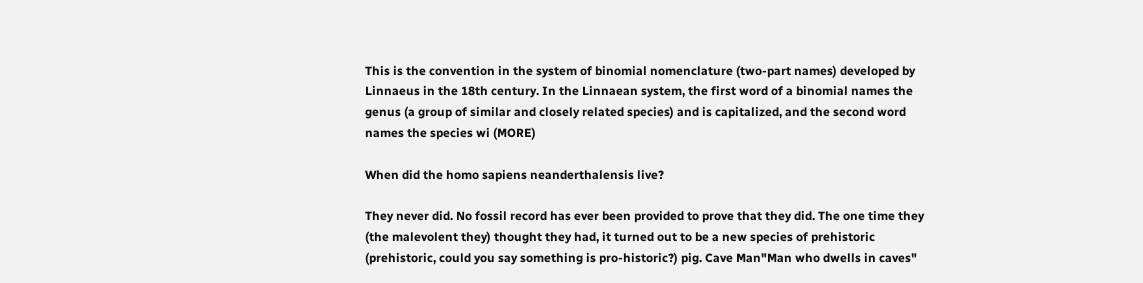This is the convention in the system of binomial nomenclature (two-part names) developed by Linnaeus in the 18th century. In the Linnaean system, the first word of a binomial names the genus (a group of similar and closely related species) and is capitalized, and the second word names the species wi (MORE)

When did the homo sapiens neanderthalensis live?

They never did. No fossil record has ever been provided to prove that they did. The one time they (the malevolent they) thought they had, it turned out to be a new species of prehistoric (prehistoric, could you say something is pro-historic?) pig. Cave Man"Man who dwells in caves"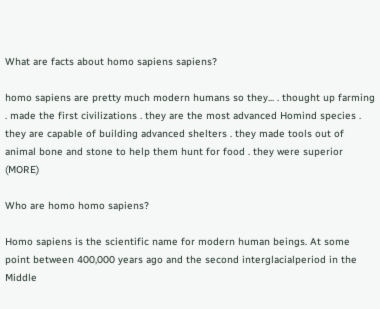What are facts about homo sapiens sapiens?

homo sapiens are pretty much modern humans so they... . thought up farming . made the first civilizations . they are the most advanced Homind species . they are capable of building advanced shelters . they made tools out of animal bone and stone to help them hunt for food . they were superior (MORE)

Who are homo homo sapiens?

Homo sapiens is the scientific name for modern human beings. At some point between 400,000 years ago and the second interglacialperiod in the Middle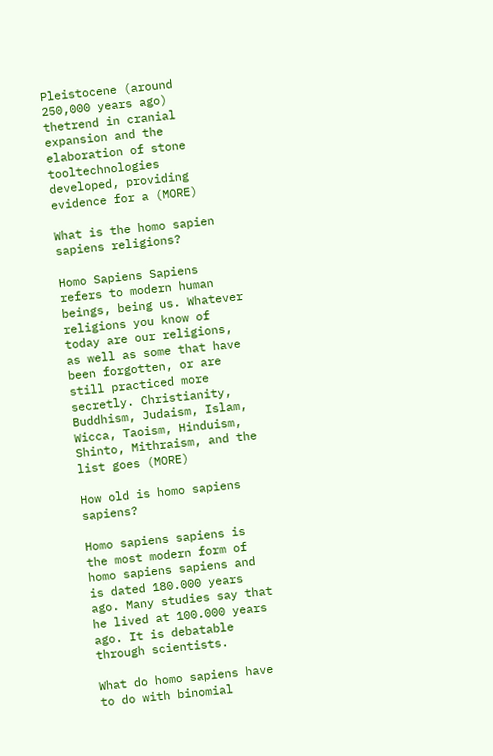Pleistocene (around 250,000 years ago) thetrend in cranial expansion and the elaboration of stone tooltechnologies developed, providing evidence for a (MORE)

What is the homo sapien sapiens religions?

Homo Sapiens Sapiens refers to modern human beings, being us. Whatever religions you know of today are our religions, as well as some that have been forgotten, or are still practiced more secretly. Christianity, Buddhism, Judaism, Islam, Wicca, Taoism, Hinduism, Shinto, Mithraism, and the list goes (MORE)

How old is homo sapiens sapiens?

Homo sapiens sapiens is the most modern form of homo sapiens sapiens and is dated 180.000 years ago. Many studies say that he lived at 100.000 years ago. It is debatable through scientists.

What do homo sapiens have to do with binomial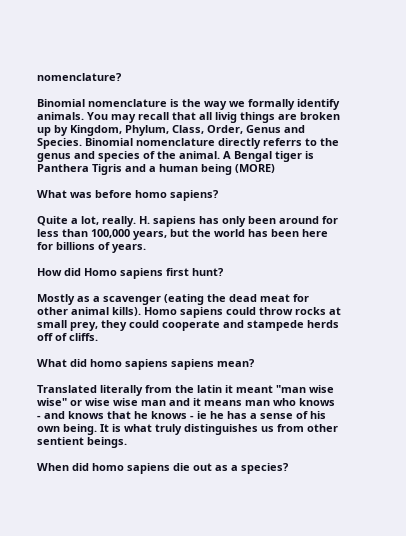nomenclature?

Binomial nomenclature is the way we formally identify animals. You may recall that all livig things are broken up by Kingdom, Phylum, Class, Order, Genus and Species. Binomial nomenclature directly referrs to the genus and species of the animal. A Bengal tiger is Panthera Tigris and a human being (MORE)

What was before homo sapiens?

Quite a lot, really. H. sapiens has only been around for less than 100,000 years, but the world has been here for billions of years.

How did Homo sapiens first hunt?

Mostly as a scavenger (eating the dead meat for other animal kills). Homo sapiens could throw rocks at small prey, they could cooperate and stampede herds off of cliffs.

What did homo sapiens sapiens mean?

Translated literally from the latin it meant "man wise wise" or wise wise man and it means man who knows - and knows that he knows - ie he has a sense of his own being. It is what truly distinguishes us from other sentient beings.

When did homo sapiens die out as a species?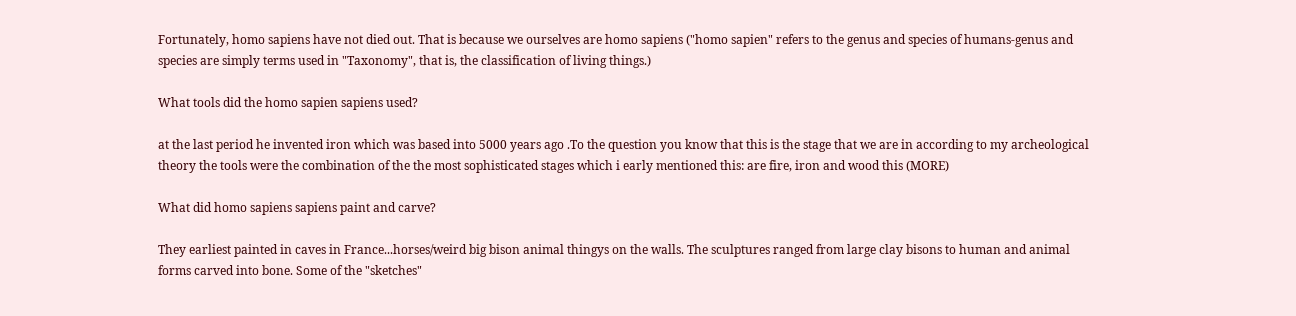Fortunately, homo sapiens have not died out. That is because we ourselves are homo sapiens ("homo sapien" refers to the genus and species of humans-genus and species are simply terms used in "Taxonomy", that is, the classification of living things.)

What tools did the homo sapien sapiens used?

at the last period he invented iron which was based into 5000 years ago .To the question you know that this is the stage that we are in according to my archeological theory the tools were the combination of the the most sophisticated stages which i early mentioned this: are fire, iron and wood this (MORE)

What did homo sapiens sapiens paint and carve?

They earliest painted in caves in France...horses/weird big bison animal thingys on the walls. The sculptures ranged from large clay bisons to human and animal forms carved into bone. Some of the "sketches"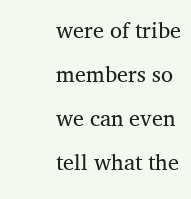were of tribe members so we can even tell what the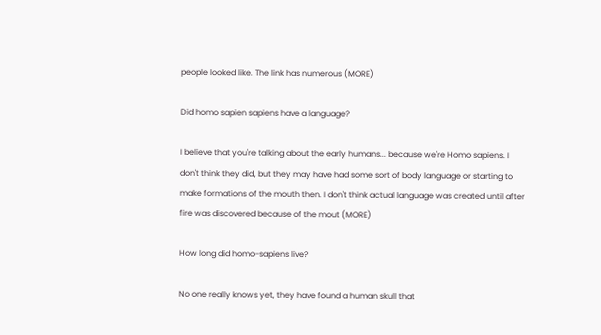people looked like. The link has numerous (MORE)

Did homo sapien sapiens have a language?

I believe that you're talking about the early humans... because we're Homo sapiens. I don't think they did, but they may have had some sort of body language or starting to make formations of the mouth then. I don't think actual language was created until after fire was discovered because of the mout (MORE)

How long did homo-sapiens live?

No one really knows yet, they have found a human skull that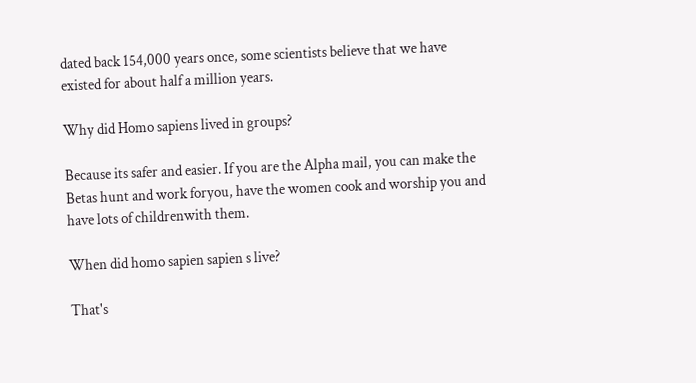dated back 154,000 years once, some scientists believe that we have existed for about half a million years.

Why did Homo sapiens lived in groups?

Because its safer and easier. If you are the Alpha mail, you can make the Betas hunt and work foryou, have the women cook and worship you and have lots of childrenwith them.

When did homo sapien sapien s live?

That's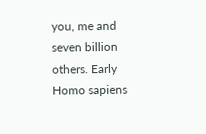you, me and seven billion others. Early Homo sapiens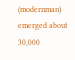(modernman) emerged about 30,000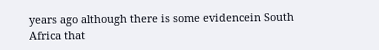years ago although there is some evidencein South Africa that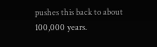pushes this back to about 100,000 years.